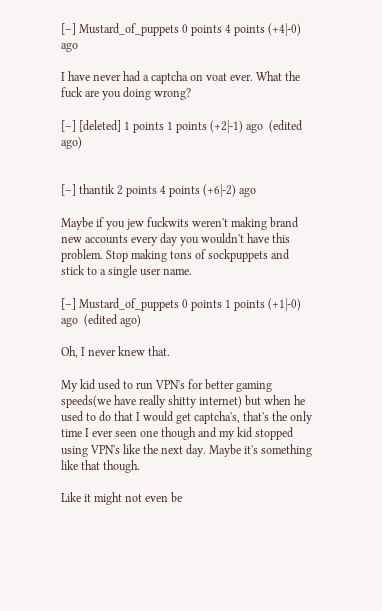[–] Mustard_of_puppets 0 points 4 points (+4|-0) ago

I have never had a captcha on voat ever. What the fuck are you doing wrong?

[–] [deleted] 1 points 1 points (+2|-1) ago  (edited ago)


[–] thantik 2 points 4 points (+6|-2) ago

Maybe if you jew fuckwits weren't making brand new accounts every day you wouldn't have this problem. Stop making tons of sockpuppets and stick to a single user name.

[–] Mustard_of_puppets 0 points 1 points (+1|-0) ago  (edited ago)

Oh, I never knew that.

My kid used to run VPN's for better gaming speeds(we have really shitty internet) but when he used to do that I would get captcha's, that's the only time I ever seen one though and my kid stopped using VPN's like the next day. Maybe it's something like that though.

Like it might not even be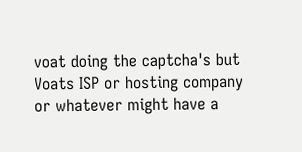voat doing the captcha's but Voats ISP or hosting company or whatever might have a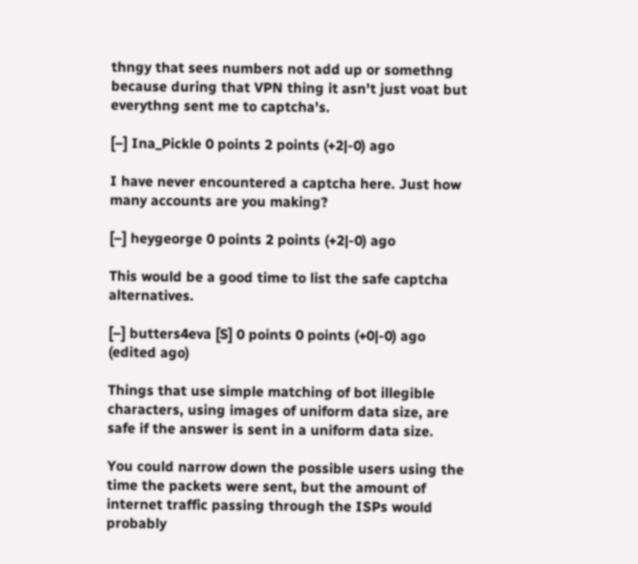thngy that sees numbers not add up or somethng because during that VPN thing it asn't just voat but everythng sent me to captcha's.

[–] Ina_Pickle 0 points 2 points (+2|-0) ago

I have never encountered a captcha here. Just how many accounts are you making?

[–] heygeorge 0 points 2 points (+2|-0) ago

This would be a good time to list the safe captcha alternatives.

[–] butters4eva [S] 0 points 0 points (+0|-0) ago  (edited ago)

Things that use simple matching of bot illegible characters, using images of uniform data size, are safe if the answer is sent in a uniform data size.

You could narrow down the possible users using the time the packets were sent, but the amount of internet traffic passing through the ISPs would probably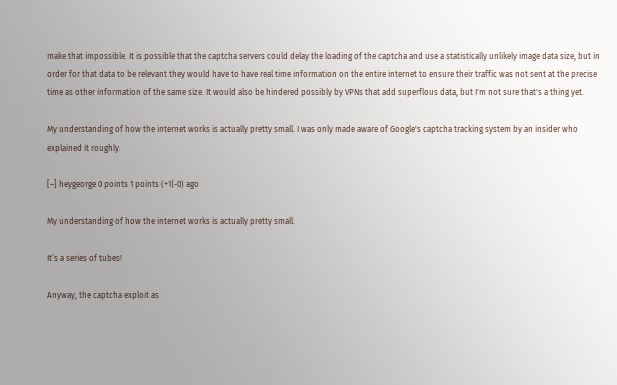make that impossible. It is possible that the captcha servers could delay the loading of the captcha and use a statistically unlikely image data size, but in order for that data to be relevant they would have to have real time information on the entire internet to ensure their traffic was not sent at the precise time as other information of the same size. It would also be hindered possibly by VPNs that add superflous data, but I'm not sure that's a thing yet.

My understanding of how the internet works is actually pretty small. I was only made aware of Google's captcha tracking system by an insider who explained it roughly.

[–] heygeorge 0 points 1 points (+1|-0) ago

My understanding of how the internet works is actually pretty small.

It’s a series of tubes!

Anyway, the captcha exploit as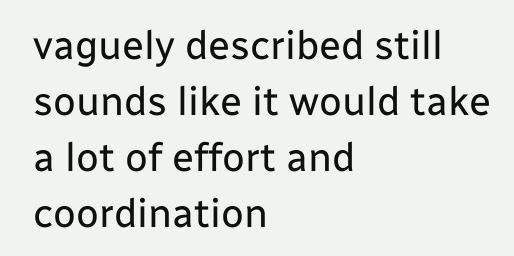vaguely described still sounds like it would take a lot of effort and coordination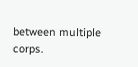between multiple corps.